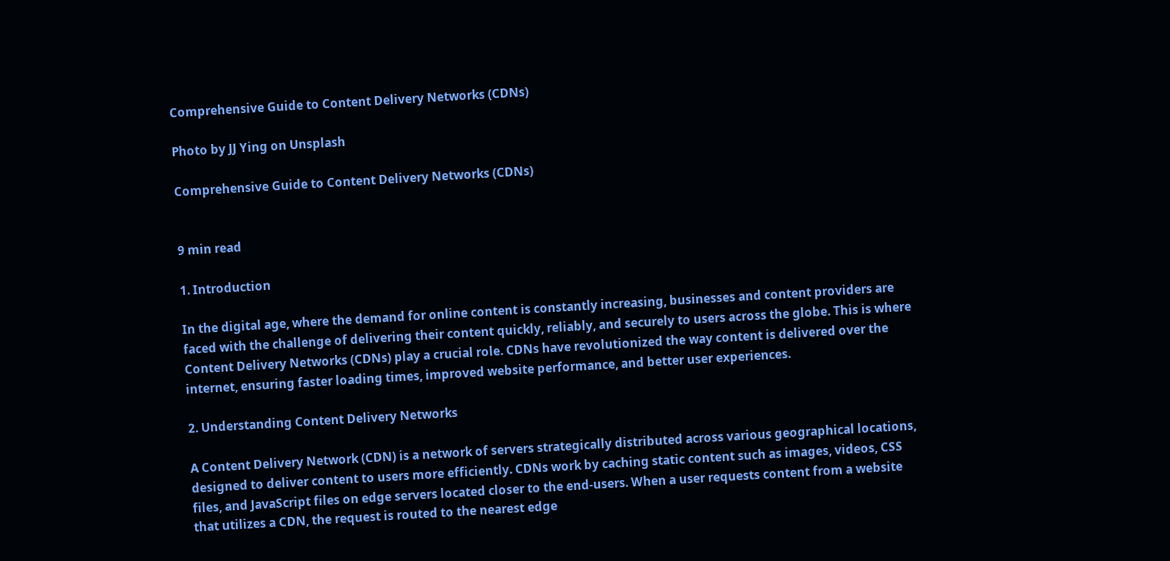Comprehensive Guide to Content Delivery Networks (CDNs)

Photo by JJ Ying on Unsplash

Comprehensive Guide to Content Delivery Networks (CDNs)


9 min read

1. Introduction

In the digital age, where the demand for online content is constantly increasing, businesses and content providers are faced with the challenge of delivering their content quickly, reliably, and securely to users across the globe. This is where Content Delivery Networks (CDNs) play a crucial role. CDNs have revolutionized the way content is delivered over the internet, ensuring faster loading times, improved website performance, and better user experiences.

2. Understanding Content Delivery Networks

A Content Delivery Network (CDN) is a network of servers strategically distributed across various geographical locations, designed to deliver content to users more efficiently. CDNs work by caching static content such as images, videos, CSS files, and JavaScript files on edge servers located closer to the end-users. When a user requests content from a website that utilizes a CDN, the request is routed to the nearest edge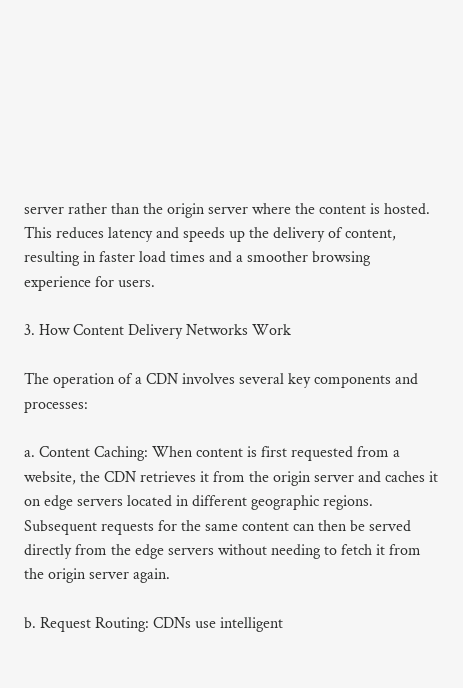server rather than the origin server where the content is hosted. This reduces latency and speeds up the delivery of content, resulting in faster load times and a smoother browsing experience for users.

3. How Content Delivery Networks Work

The operation of a CDN involves several key components and processes:

a. Content Caching: When content is first requested from a website, the CDN retrieves it from the origin server and caches it on edge servers located in different geographic regions. Subsequent requests for the same content can then be served directly from the edge servers without needing to fetch it from the origin server again.

b. Request Routing: CDNs use intelligent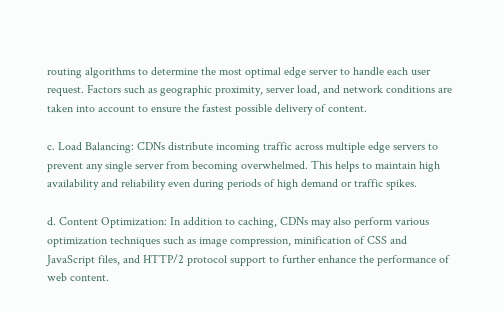routing algorithms to determine the most optimal edge server to handle each user request. Factors such as geographic proximity, server load, and network conditions are taken into account to ensure the fastest possible delivery of content.

c. Load Balancing: CDNs distribute incoming traffic across multiple edge servers to prevent any single server from becoming overwhelmed. This helps to maintain high availability and reliability even during periods of high demand or traffic spikes.

d. Content Optimization: In addition to caching, CDNs may also perform various optimization techniques such as image compression, minification of CSS and JavaScript files, and HTTP/2 protocol support to further enhance the performance of web content.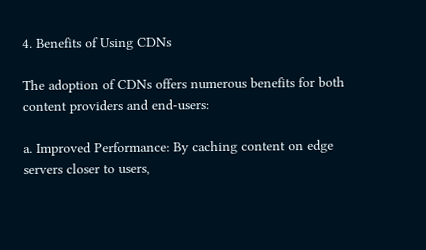4. Benefits of Using CDNs

The adoption of CDNs offers numerous benefits for both content providers and end-users:

a. Improved Performance: By caching content on edge servers closer to users,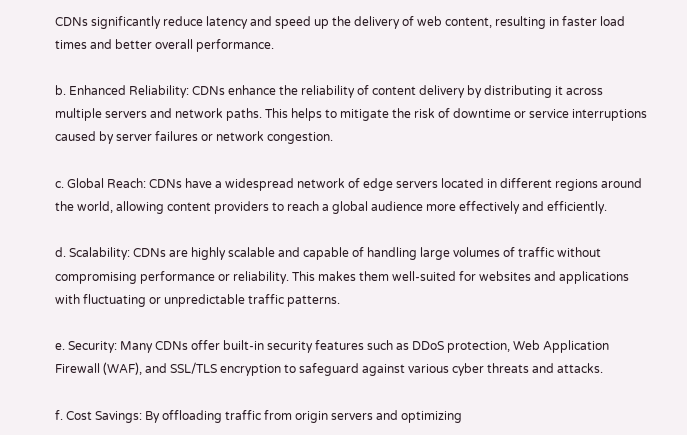CDNs significantly reduce latency and speed up the delivery of web content, resulting in faster load times and better overall performance.

b. Enhanced Reliability: CDNs enhance the reliability of content delivery by distributing it across multiple servers and network paths. This helps to mitigate the risk of downtime or service interruptions caused by server failures or network congestion.

c. Global Reach: CDNs have a widespread network of edge servers located in different regions around the world, allowing content providers to reach a global audience more effectively and efficiently.

d. Scalability: CDNs are highly scalable and capable of handling large volumes of traffic without compromising performance or reliability. This makes them well-suited for websites and applications with fluctuating or unpredictable traffic patterns.

e. Security: Many CDNs offer built-in security features such as DDoS protection, Web Application Firewall (WAF), and SSL/TLS encryption to safeguard against various cyber threats and attacks.

f. Cost Savings: By offloading traffic from origin servers and optimizing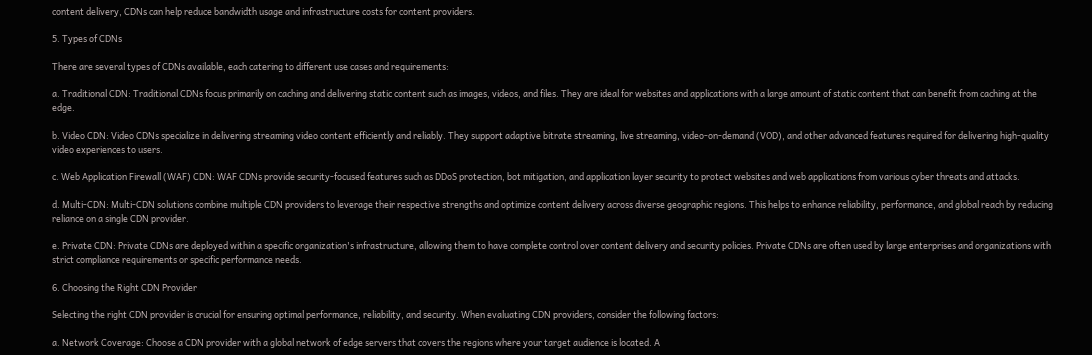content delivery, CDNs can help reduce bandwidth usage and infrastructure costs for content providers.

5. Types of CDNs

There are several types of CDNs available, each catering to different use cases and requirements:

a. Traditional CDN: Traditional CDNs focus primarily on caching and delivering static content such as images, videos, and files. They are ideal for websites and applications with a large amount of static content that can benefit from caching at the edge.

b. Video CDN: Video CDNs specialize in delivering streaming video content efficiently and reliably. They support adaptive bitrate streaming, live streaming, video-on-demand (VOD), and other advanced features required for delivering high-quality video experiences to users.

c. Web Application Firewall (WAF) CDN: WAF CDNs provide security-focused features such as DDoS protection, bot mitigation, and application layer security to protect websites and web applications from various cyber threats and attacks.

d. Multi-CDN: Multi-CDN solutions combine multiple CDN providers to leverage their respective strengths and optimize content delivery across diverse geographic regions. This helps to enhance reliability, performance, and global reach by reducing reliance on a single CDN provider.

e. Private CDN: Private CDNs are deployed within a specific organization's infrastructure, allowing them to have complete control over content delivery and security policies. Private CDNs are often used by large enterprises and organizations with strict compliance requirements or specific performance needs.

6. Choosing the Right CDN Provider

Selecting the right CDN provider is crucial for ensuring optimal performance, reliability, and security. When evaluating CDN providers, consider the following factors:

a. Network Coverage: Choose a CDN provider with a global network of edge servers that covers the regions where your target audience is located. A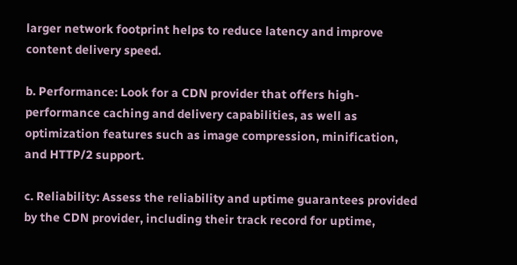larger network footprint helps to reduce latency and improve content delivery speed.

b. Performance: Look for a CDN provider that offers high-performance caching and delivery capabilities, as well as optimization features such as image compression, minification, and HTTP/2 support.

c. Reliability: Assess the reliability and uptime guarantees provided by the CDN provider, including their track record for uptime,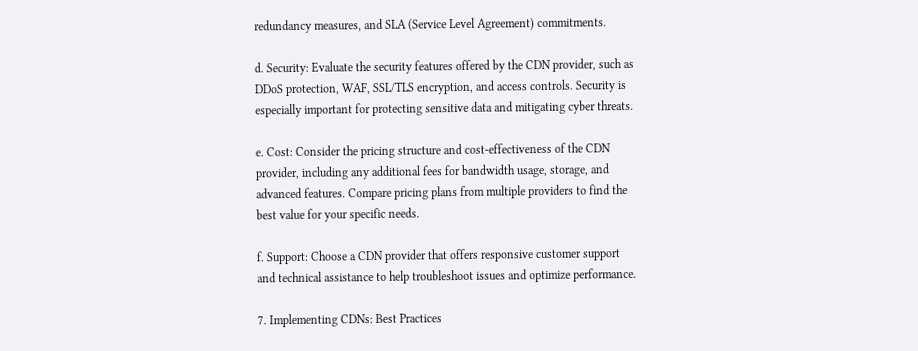redundancy measures, and SLA (Service Level Agreement) commitments.

d. Security: Evaluate the security features offered by the CDN provider, such as DDoS protection, WAF, SSL/TLS encryption, and access controls. Security is especially important for protecting sensitive data and mitigating cyber threats.

e. Cost: Consider the pricing structure and cost-effectiveness of the CDN provider, including any additional fees for bandwidth usage, storage, and advanced features. Compare pricing plans from multiple providers to find the best value for your specific needs.

f. Support: Choose a CDN provider that offers responsive customer support and technical assistance to help troubleshoot issues and optimize performance.

7. Implementing CDNs: Best Practices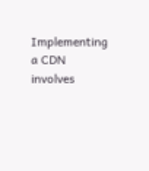Implementing a CDN involves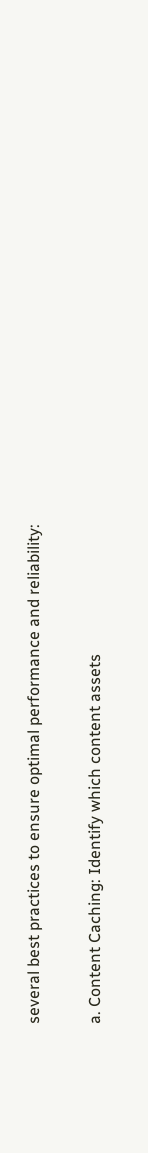several best practices to ensure optimal performance and reliability:

a. Content Caching: Identify which content assets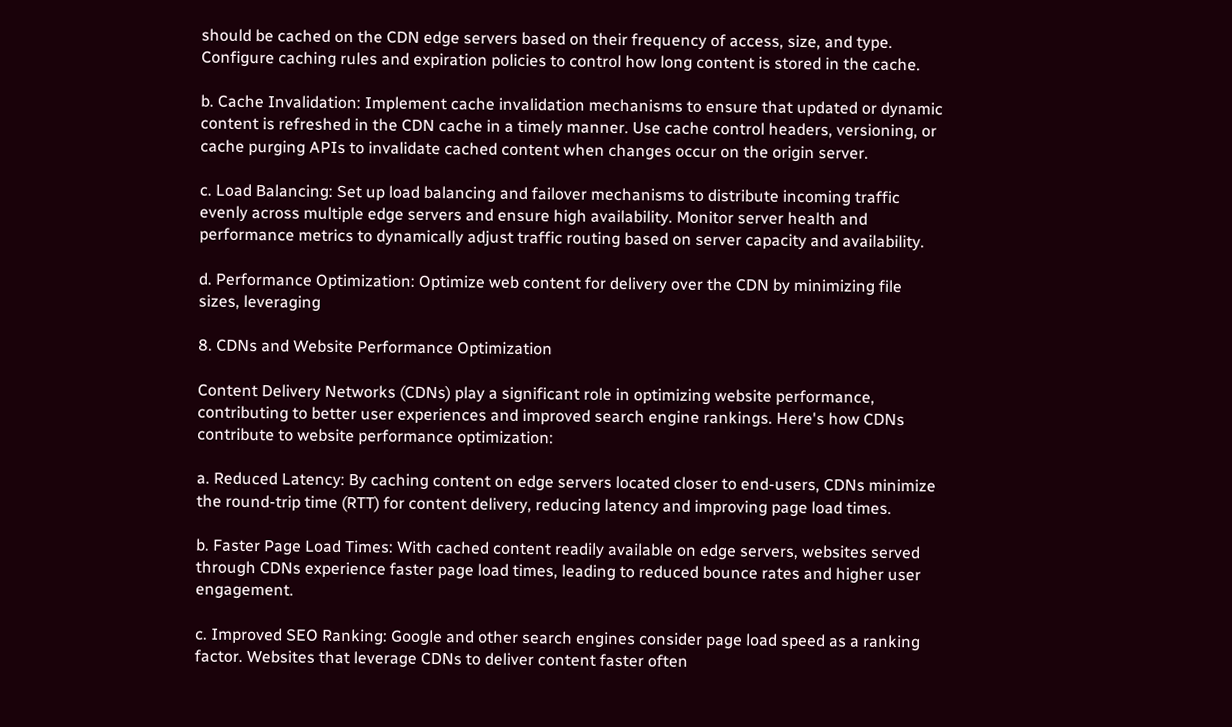should be cached on the CDN edge servers based on their frequency of access, size, and type. Configure caching rules and expiration policies to control how long content is stored in the cache.

b. Cache Invalidation: Implement cache invalidation mechanisms to ensure that updated or dynamic content is refreshed in the CDN cache in a timely manner. Use cache control headers, versioning, or cache purging APIs to invalidate cached content when changes occur on the origin server.

c. Load Balancing: Set up load balancing and failover mechanisms to distribute incoming traffic evenly across multiple edge servers and ensure high availability. Monitor server health and performance metrics to dynamically adjust traffic routing based on server capacity and availability.

d. Performance Optimization: Optimize web content for delivery over the CDN by minimizing file sizes, leveraging

8. CDNs and Website Performance Optimization

Content Delivery Networks (CDNs) play a significant role in optimizing website performance, contributing to better user experiences and improved search engine rankings. Here's how CDNs contribute to website performance optimization:

a. Reduced Latency: By caching content on edge servers located closer to end-users, CDNs minimize the round-trip time (RTT) for content delivery, reducing latency and improving page load times.

b. Faster Page Load Times: With cached content readily available on edge servers, websites served through CDNs experience faster page load times, leading to reduced bounce rates and higher user engagement.

c. Improved SEO Ranking: Google and other search engines consider page load speed as a ranking factor. Websites that leverage CDNs to deliver content faster often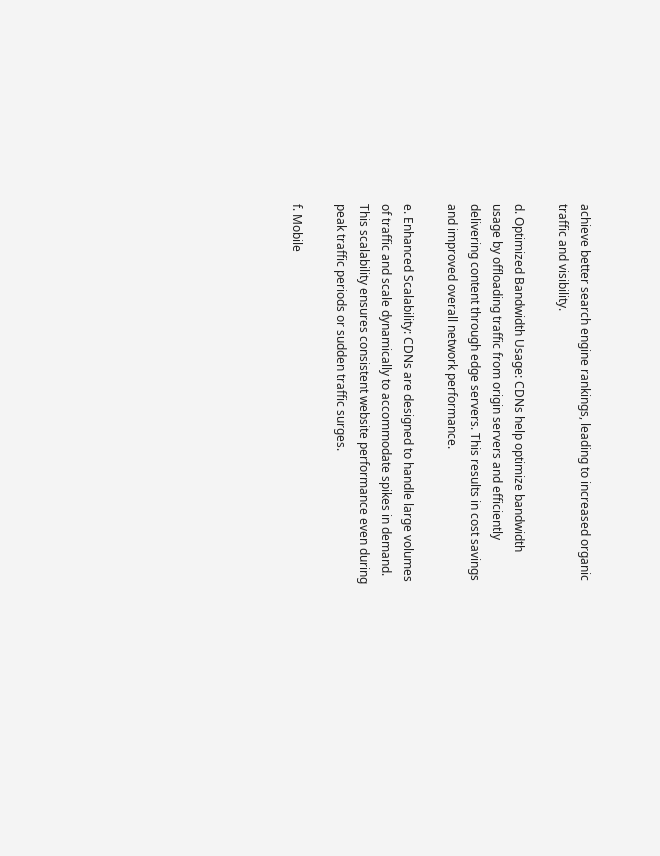achieve better search engine rankings, leading to increased organic traffic and visibility.

d. Optimized Bandwidth Usage: CDNs help optimize bandwidth usage by offloading traffic from origin servers and efficiently delivering content through edge servers. This results in cost savings and improved overall network performance.

e. Enhanced Scalability: CDNs are designed to handle large volumes of traffic and scale dynamically to accommodate spikes in demand. This scalability ensures consistent website performance even during peak traffic periods or sudden traffic surges.

f. Mobile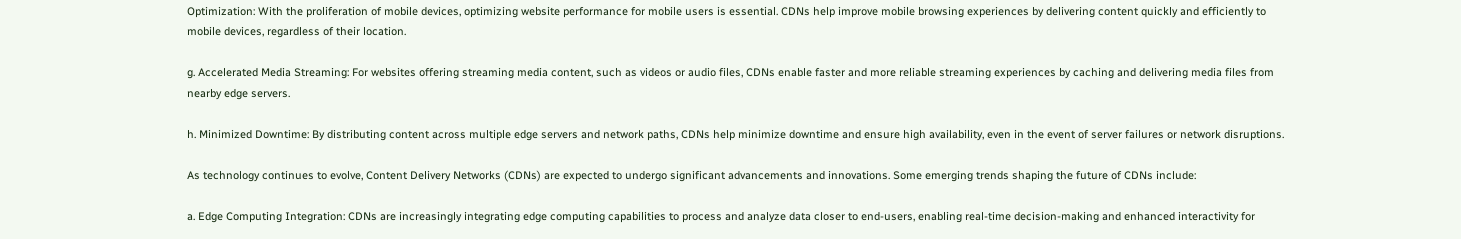Optimization: With the proliferation of mobile devices, optimizing website performance for mobile users is essential. CDNs help improve mobile browsing experiences by delivering content quickly and efficiently to mobile devices, regardless of their location.

g. Accelerated Media Streaming: For websites offering streaming media content, such as videos or audio files, CDNs enable faster and more reliable streaming experiences by caching and delivering media files from nearby edge servers.

h. Minimized Downtime: By distributing content across multiple edge servers and network paths, CDNs help minimize downtime and ensure high availability, even in the event of server failures or network disruptions.

As technology continues to evolve, Content Delivery Networks (CDNs) are expected to undergo significant advancements and innovations. Some emerging trends shaping the future of CDNs include:

a. Edge Computing Integration: CDNs are increasingly integrating edge computing capabilities to process and analyze data closer to end-users, enabling real-time decision-making and enhanced interactivity for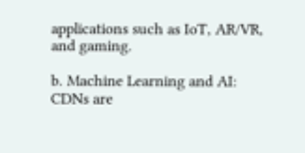applications such as IoT, AR/VR, and gaming.

b. Machine Learning and AI: CDNs are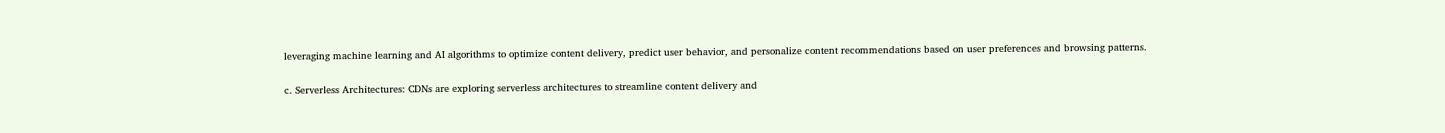leveraging machine learning and AI algorithms to optimize content delivery, predict user behavior, and personalize content recommendations based on user preferences and browsing patterns.

c. Serverless Architectures: CDNs are exploring serverless architectures to streamline content delivery and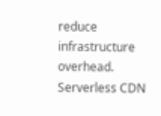reduce infrastructure overhead. Serverless CDN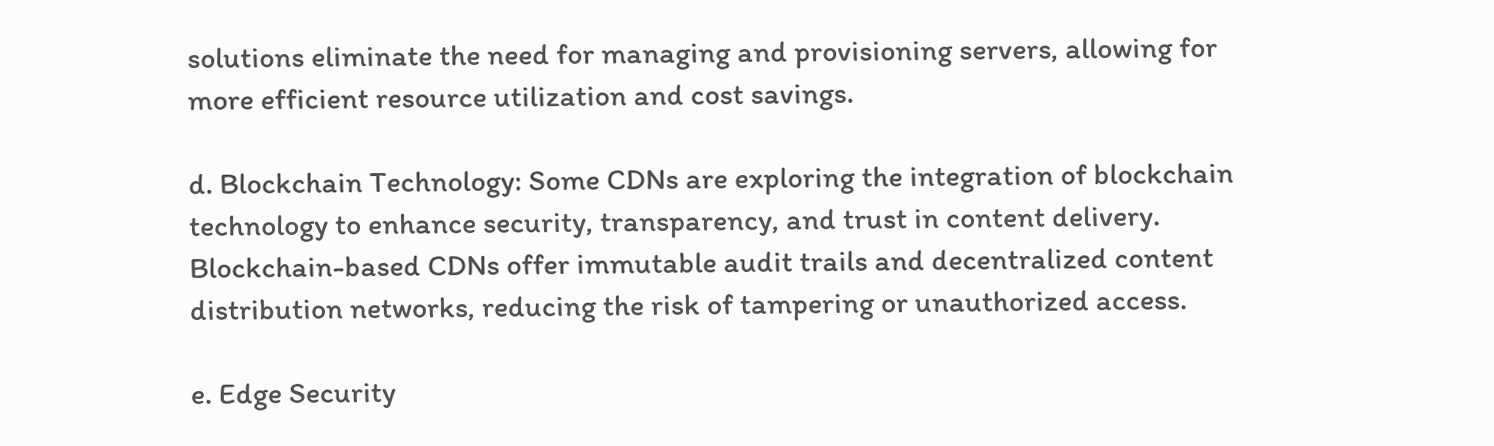solutions eliminate the need for managing and provisioning servers, allowing for more efficient resource utilization and cost savings.

d. Blockchain Technology: Some CDNs are exploring the integration of blockchain technology to enhance security, transparency, and trust in content delivery. Blockchain-based CDNs offer immutable audit trails and decentralized content distribution networks, reducing the risk of tampering or unauthorized access.

e. Edge Security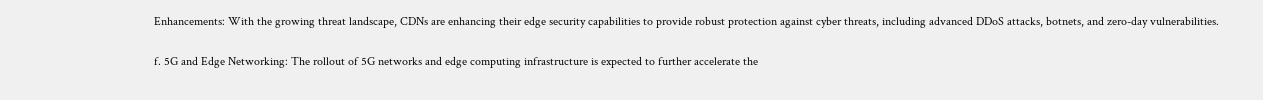Enhancements: With the growing threat landscape, CDNs are enhancing their edge security capabilities to provide robust protection against cyber threats, including advanced DDoS attacks, botnets, and zero-day vulnerabilities.

f. 5G and Edge Networking: The rollout of 5G networks and edge computing infrastructure is expected to further accelerate the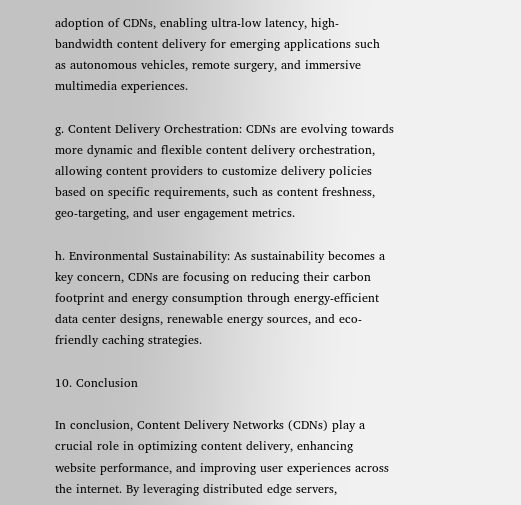adoption of CDNs, enabling ultra-low latency, high-bandwidth content delivery for emerging applications such as autonomous vehicles, remote surgery, and immersive multimedia experiences.

g. Content Delivery Orchestration: CDNs are evolving towards more dynamic and flexible content delivery orchestration, allowing content providers to customize delivery policies based on specific requirements, such as content freshness, geo-targeting, and user engagement metrics.

h. Environmental Sustainability: As sustainability becomes a key concern, CDNs are focusing on reducing their carbon footprint and energy consumption through energy-efficient data center designs, renewable energy sources, and eco-friendly caching strategies.

10. Conclusion

In conclusion, Content Delivery Networks (CDNs) play a crucial role in optimizing content delivery, enhancing website performance, and improving user experiences across the internet. By leveraging distributed edge servers,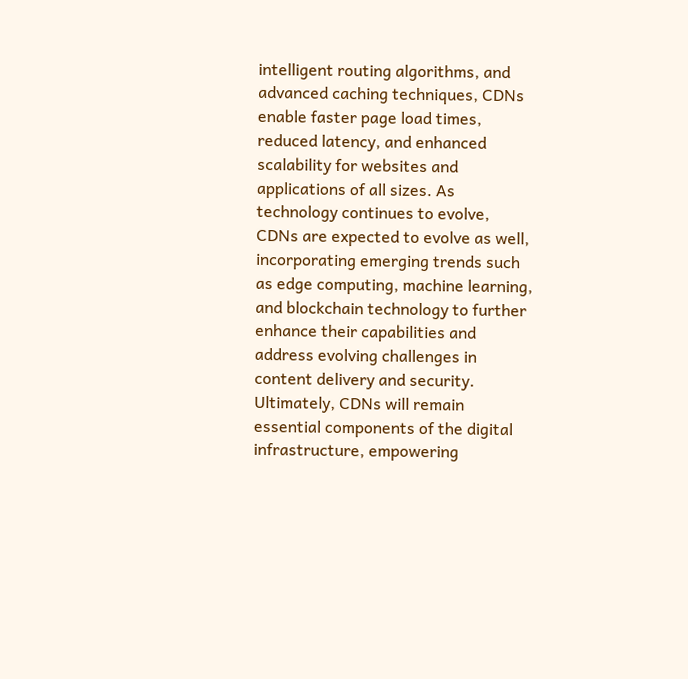intelligent routing algorithms, and advanced caching techniques, CDNs enable faster page load times, reduced latency, and enhanced scalability for websites and applications of all sizes. As technology continues to evolve, CDNs are expected to evolve as well, incorporating emerging trends such as edge computing, machine learning, and blockchain technology to further enhance their capabilities and address evolving challenges in content delivery and security. Ultimately, CDNs will remain essential components of the digital infrastructure, empowering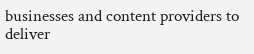businesses and content providers to deliver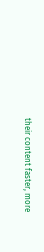their content faster, more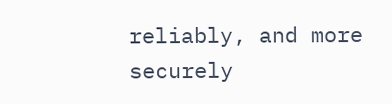reliably, and more securely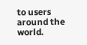to users around the world.